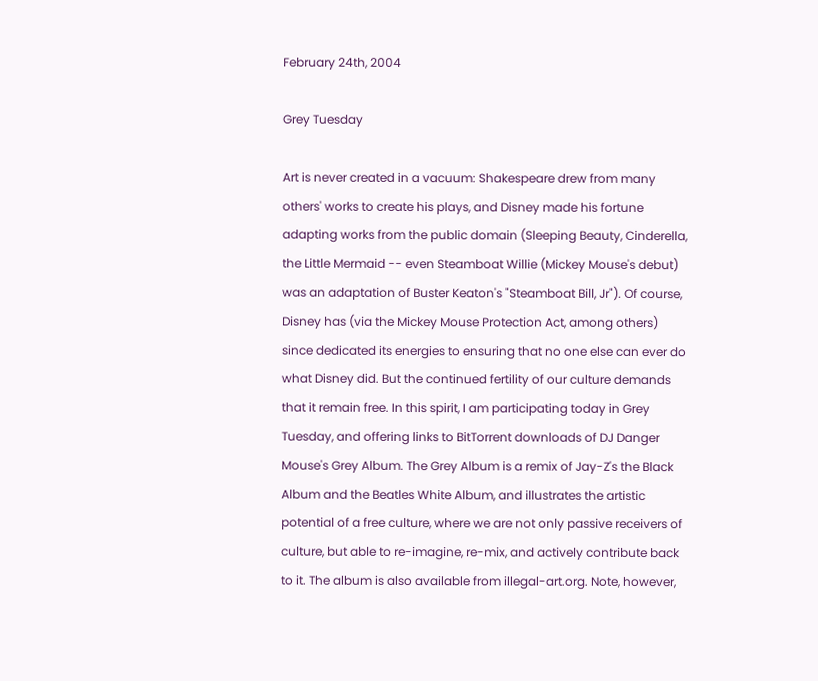February 24th, 2004

Grey Tuesday

Art is never created in a vacuum: Shakespeare drew from many others' works to create his plays, and Disney made his fortune adapting works from the public domain (Sleeping Beauty, Cinderella, the Little Mermaid -- even Steamboat Willie (Mickey Mouse's debut) was an adaptation of Buster Keaton's "Steamboat Bill, Jr"). Of course, Disney has (via the Mickey Mouse Protection Act, among others) since dedicated its energies to ensuring that no one else can ever do what Disney did. But the continued fertility of our culture demands that it remain free. In this spirit, I am participating today in Grey Tuesday, and offering links to BitTorrent downloads of DJ Danger Mouse's Grey Album. The Grey Album is a remix of Jay-Z's the Black Album and the Beatles White Album, and illustrates the artistic potential of a free culture, where we are not only passive receivers of culture, but able to re-imagine, re-mix, and actively contribute back to it. The album is also available from illegal-art.org. Note, however,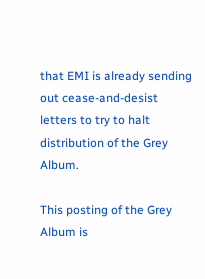that EMI is already sending out cease-and-desist letters to try to halt distribution of the Grey Album.

This posting of the Grey Album is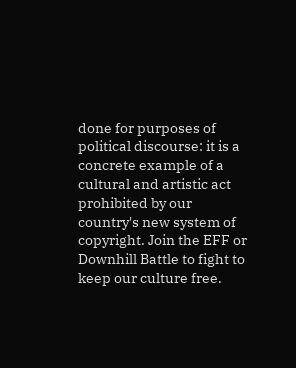done for purposes of political discourse: it is a concrete example of a cultural and artistic act prohibited by our country's new system of copyright. Join the EFF or Downhill Battle to fight to keep our culture free.